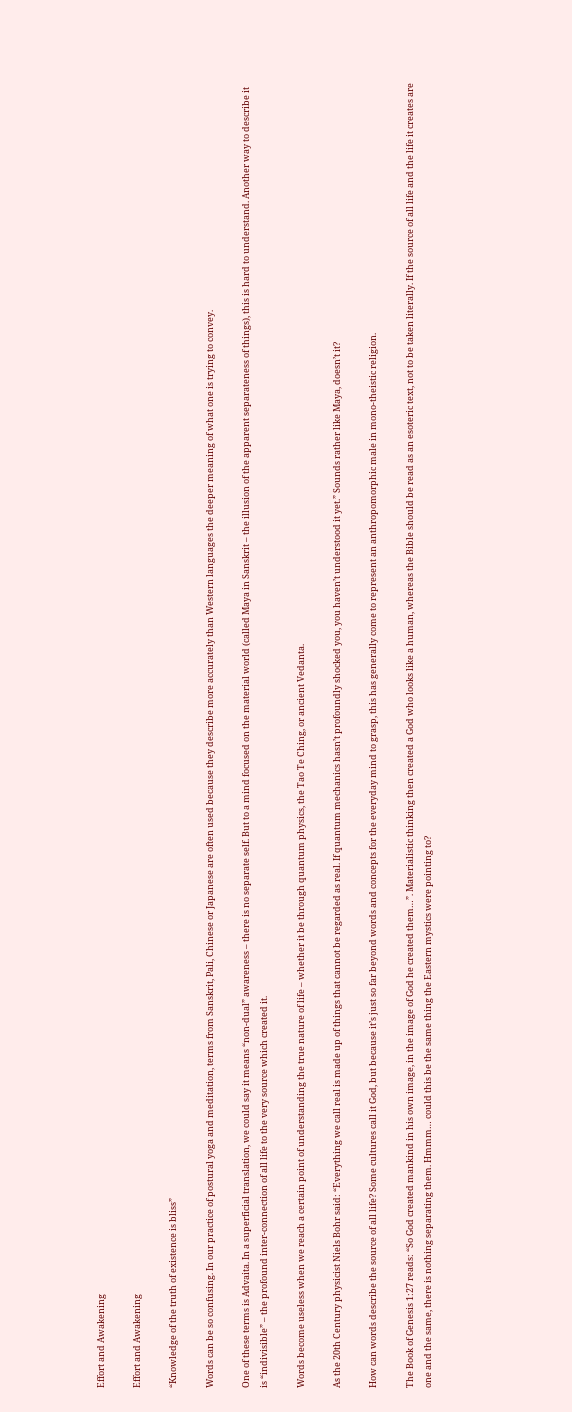Effort and Awakening

Effort and Awakening

“Knowledge of the truth of existence is bliss”

Words can be so confusing. In our practice of postural yoga and meditation, terms from Sanskrit, Pali, Chinese or Japanese are often used because they describe more accurately than Western languages the deeper meaning of what one is trying to convey.

One of these terms is Advaita. In a superficial translation, we could say it means “non-dual” awareness – there is no separate self. But to a mind focused on the material world (called Maya in Sanskrit – the illusion of the apparent separateness of things), this is hard to understand. Another way to describe it is “indivisible” – the profound inter-connection of all life to the very source which created it.

Words become useless when we reach a certain point of understanding the true nature of life – whether it be through quantum physics, the Tao Te Ching, or ancient Vedanta.

As the 20th Century physicist Niels Bohr said: “Everything we call real is made up of things that cannot be regarded as real. If quantum mechanics hasn’t profoundly shocked you, you haven’t understood it yet.” Sounds rather like Maya, doesn’t it?

How can words describe the source of all life? Some cultures call it God, but because it’s just so far beyond words and concepts for the everyday mind to grasp, this has generally come to represent an anthropomorphic male in mono-theistic religion.

The Book of Genesis 1:27 reads: “So God created mankind in his own image, in the image of God he created them…”. Materialistic thinking then created a God who looks like a human, whereas the Bible should be read as an esoteric text, not to be taken literally. If the source of all life and the life it creates are one and the same, there is nothing separating them. Hmmm… could this be the same thing the Eastern mystics were pointing to?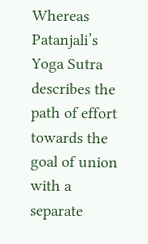Whereas Patanjali’s Yoga Sutra describes the path of effort towards the goal of union with a separate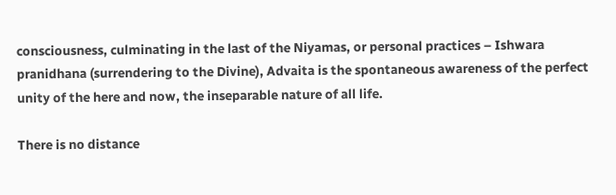consciousness, culminating in the last of the Niyamas, or personal practices – Ishwara pranidhana (surrendering to the Divine), Advaita is the spontaneous awareness of the perfect unity of the here and now, the inseparable nature of all life.

There is no distance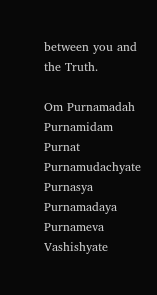between you and the Truth.

Om Purnamadah Purnamidam
Purnat Purnamudachyate
Purnasya Purnamadaya
Purnameva Vashishyate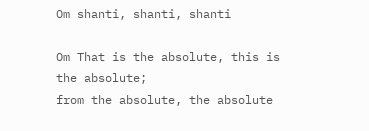Om shanti, shanti, shanti

Om That is the absolute, this is the absolute;
from the absolute, the absolute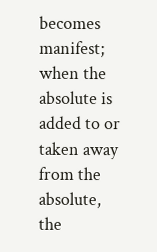becomes manifest;
when the absolute is added to or taken away from the absolute,
the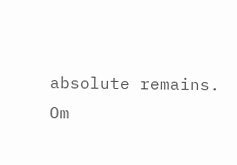absolute remains.
Om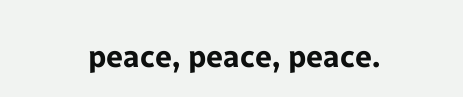peace, peace, peace.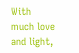With much love and light,